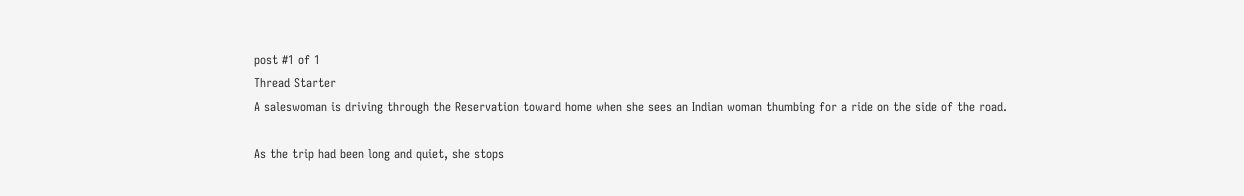post #1 of 1
Thread Starter
A saleswoman is driving through the Reservation toward home when she sees an Indian woman thumbing for a ride on the side of the road.

As the trip had been long and quiet, she stops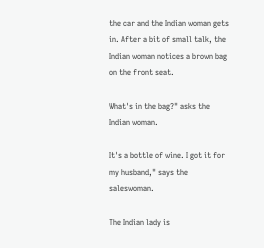the car and the Indian woman gets in. After a bit of small talk, the Indian woman notices a brown bag on the front seat.

What's in the bag?" asks the Indian woman.

It's a bottle of wine. I got it for my husband," says the saleswoman.

The Indian lady is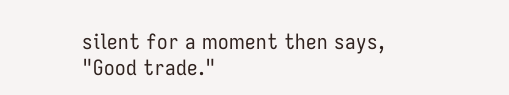silent for a moment then says, "Good trade."